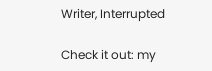Writer, Interrupted

Check it out: my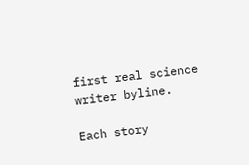first real science writer byline.

Each story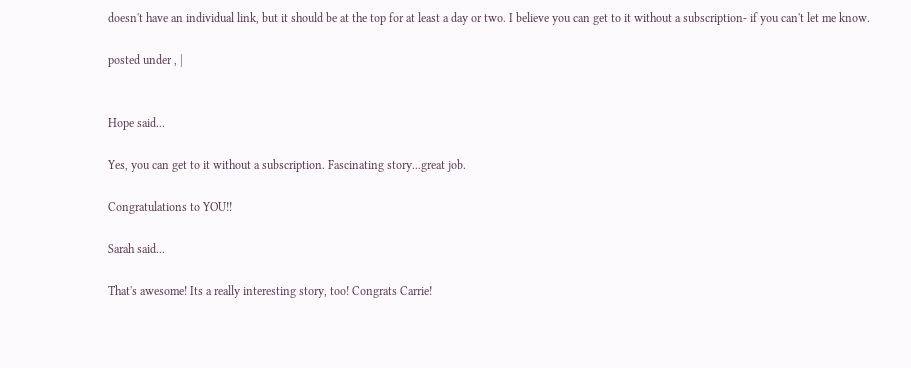doesn't have an individual link, but it should be at the top for at least a day or two. I believe you can get to it without a subscription- if you can't let me know.

posted under , |


Hope said...

Yes, you can get to it without a subscription. Fascinating story...great job.

Congratulations to YOU!!

Sarah said...

That's awesome! Its a really interesting story, too! Congrats Carrie!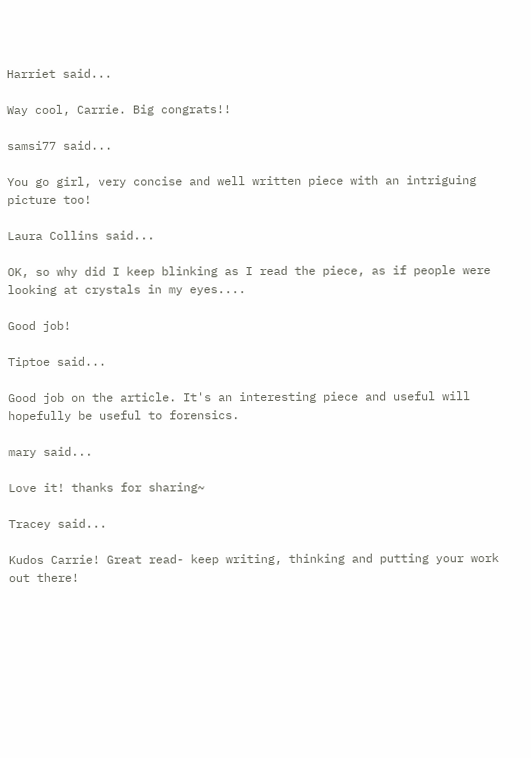Harriet said...

Way cool, Carrie. Big congrats!!

samsi77 said...

You go girl, very concise and well written piece with an intriguing picture too!

Laura Collins said...

OK, so why did I keep blinking as I read the piece, as if people were looking at crystals in my eyes....

Good job!

Tiptoe said...

Good job on the article. It's an interesting piece and useful will hopefully be useful to forensics.

mary said...

Love it! thanks for sharing~

Tracey said...

Kudos Carrie! Great read- keep writing, thinking and putting your work out there!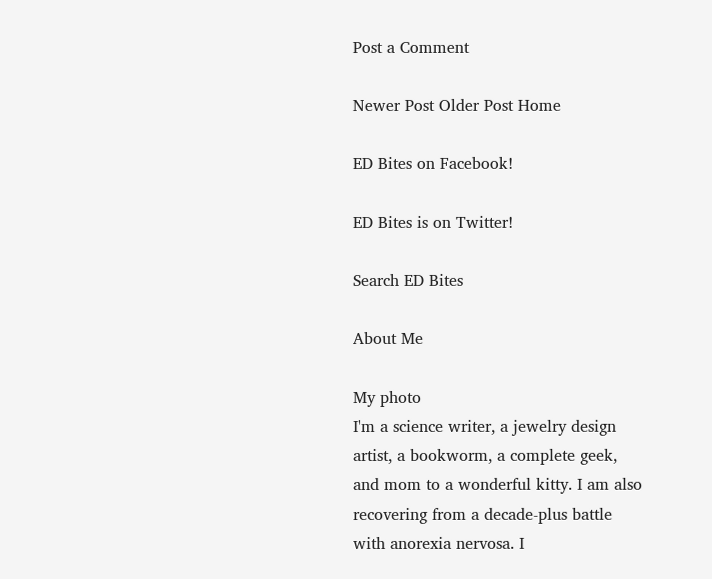Post a Comment

Newer Post Older Post Home

ED Bites on Facebook!

ED Bites is on Twitter!

Search ED Bites

About Me

My photo
I'm a science writer, a jewelry design artist, a bookworm, a complete geek, and mom to a wonderful kitty. I am also recovering from a decade-plus battle with anorexia nervosa. I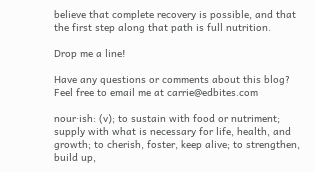believe that complete recovery is possible, and that the first step along that path is full nutrition.

Drop me a line!

Have any questions or comments about this blog? Feel free to email me at carrie@edbites.com

nour·ish: (v); to sustain with food or nutriment; supply with what is necessary for life, health, and growth; to cherish, foster, keep alive; to strengthen, build up,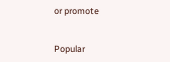or promote


Popular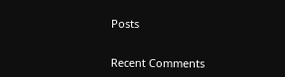Posts


Recent Comments